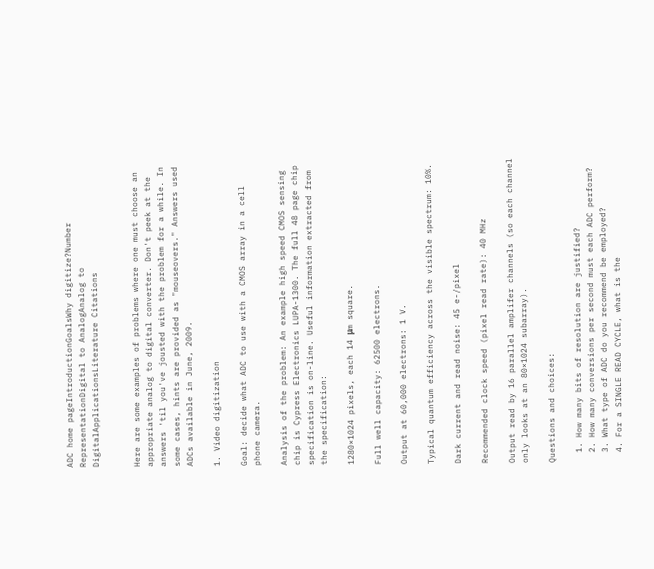ADC home pageIntroductionGoalsWhy digitize?Number RepresentationDigital to AnalogAnalog to DigitalApplicationsLiterature Citations


Here are some examples of problems where one must choose an appropriate analog to digital converter. Don't peek at the answers 'til you've jousted with the problem for a while. In some cases, hints are provided as "mouseovers." Answers used ADCs available in June, 2009.

1. Video digitization

Goal: decide what ADC to use with a CMOS array in a cell phone camera.

Analysis of the problem: An example high speed CMOS sensing chip is Cypress Electronics LUPA-1300. The full 48 page chip specification is on-line. Useful information extracted from the specification:

1280×1024 pixels, each 14 μm square.

Full well capacity: 62500 electrons.

Output at 60,000 electrons: 1 V.

Typical quantum efficiency across the visible spectrum: 10%.

Dark current and read noise: 45 e-/pixel

Recommended clock speed (pixel read rate): 40 MHz

Output read by 16 parallel amplifer channels (so each channel only looks at an 80×1024 subarray).

Questions and choices:

  1. How many bits of resolution are justified?
  2. How many conversions per second must each ADC perform?
  3. What type of ADC do you recommend be employed?
  4. For a SINGLE READ CYCLE, what is the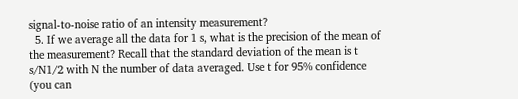signal-to-noise ratio of an intensity measurement?
  5. If we average all the data for 1 s, what is the precision of the mean of the measurement? Recall that the standard deviation of the mean is t s/N1/2 with N the number of data averaged. Use t for 95% confidence (you can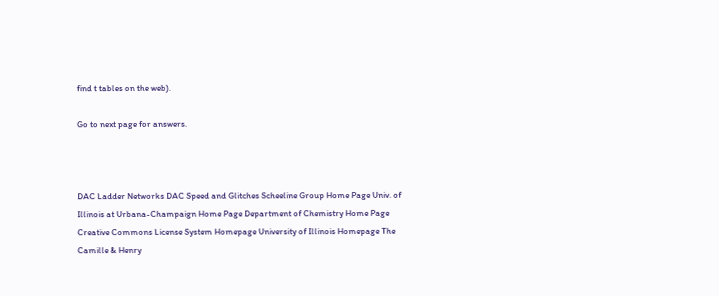find t tables on the web).

Go to next page for answers.



DAC Ladder Networks DAC Speed and Glitches Scheeline Group Home Page Univ. of Illinois at Urbana-Champaign Home Page Department of Chemistry Home Page Creative Commons License System Homepage University of Illinois Homepage The Camille & Henry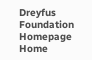Dreyfus Foundation Homepage Home